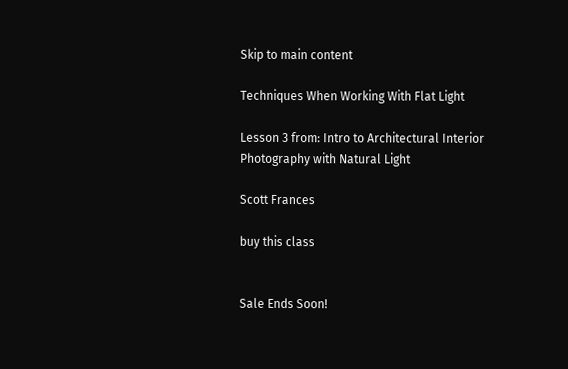Skip to main content

Techniques When Working With Flat Light

Lesson 3 from: Intro to Architectural Interior Photography with Natural Light

Scott Frances

buy this class


Sale Ends Soon!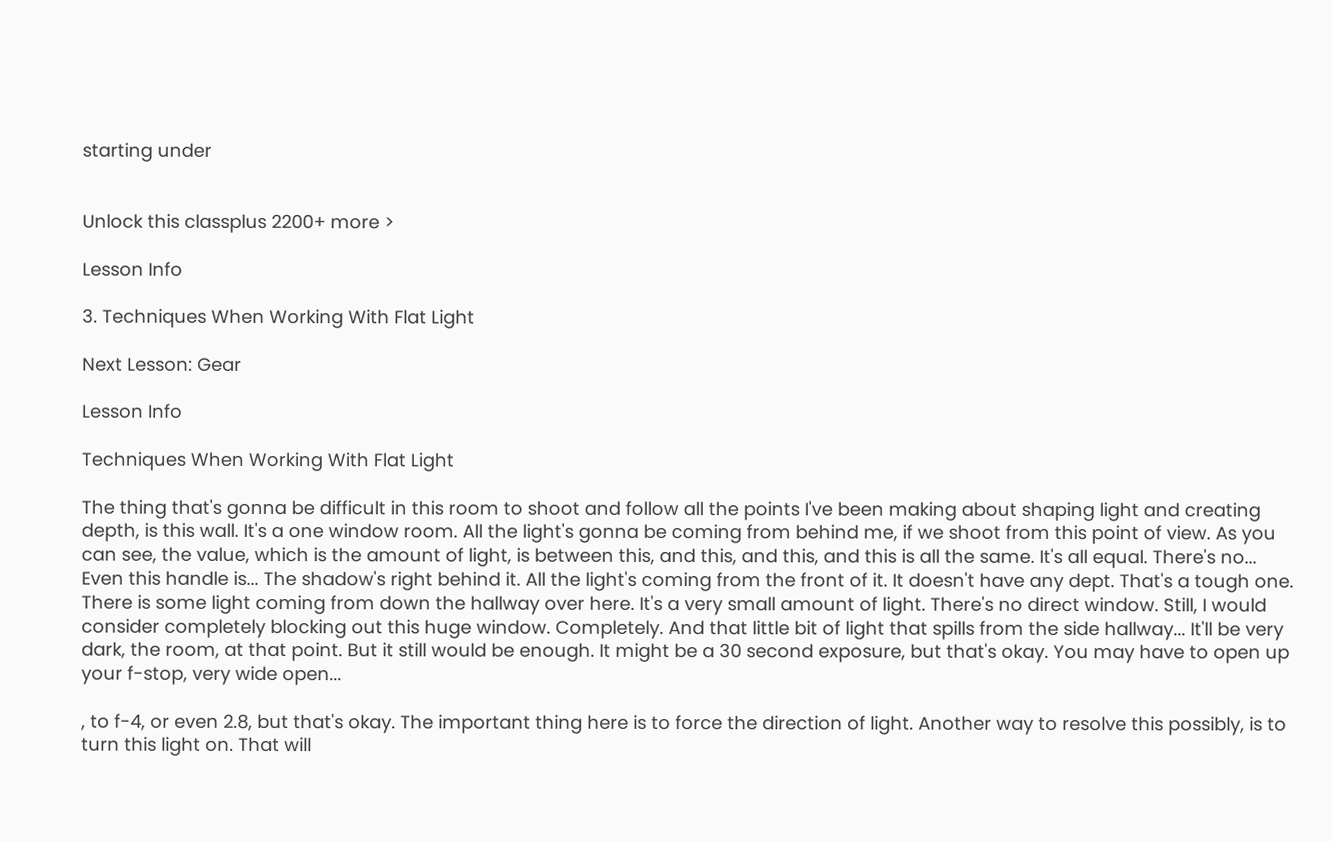starting under


Unlock this classplus 2200+ more >

Lesson Info

3. Techniques When Working With Flat Light

Next Lesson: Gear

Lesson Info

Techniques When Working With Flat Light

The thing that's gonna be difficult in this room to shoot and follow all the points I've been making about shaping light and creating depth, is this wall. It's a one window room. All the light's gonna be coming from behind me, if we shoot from this point of view. As you can see, the value, which is the amount of light, is between this, and this, and this, and this is all the same. It's all equal. There's no... Even this handle is... The shadow's right behind it. All the light's coming from the front of it. It doesn't have any dept. That's a tough one. There is some light coming from down the hallway over here. It's a very small amount of light. There's no direct window. Still, I would consider completely blocking out this huge window. Completely. And that little bit of light that spills from the side hallway... It'll be very dark, the room, at that point. But it still would be enough. It might be a 30 second exposure, but that's okay. You may have to open up your f-stop, very wide open...

, to f-4, or even 2.8, but that's okay. The important thing here is to force the direction of light. Another way to resolve this possibly, is to turn this light on. That will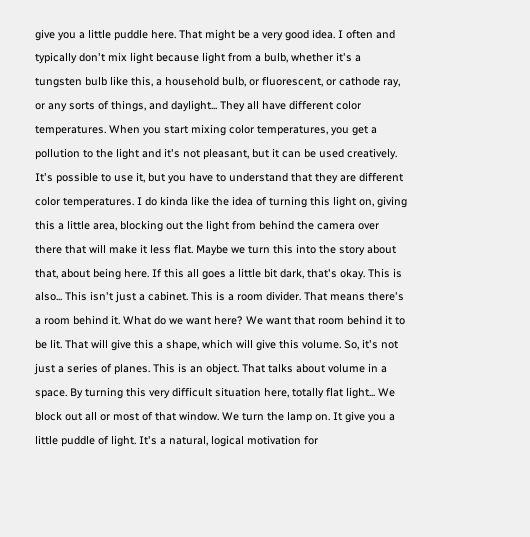give you a little puddle here. That might be a very good idea. I often and typically don't mix light because light from a bulb, whether it's a tungsten bulb like this, a household bulb, or fluorescent, or cathode ray, or any sorts of things, and daylight... They all have different color temperatures. When you start mixing color temperatures, you get a pollution to the light and it's not pleasant, but it can be used creatively. It's possible to use it, but you have to understand that they are different color temperatures. I do kinda like the idea of turning this light on, giving this a little area, blocking out the light from behind the camera over there that will make it less flat. Maybe we turn this into the story about that, about being here. If this all goes a little bit dark, that's okay. This is also... This isn't just a cabinet. This is a room divider. That means there's a room behind it. What do we want here? We want that room behind it to be lit. That will give this a shape, which will give this volume. So, it's not just a series of planes. This is an object. That talks about volume in a space. By turning this very difficult situation here, totally flat light... We block out all or most of that window. We turn the lamp on. It give you a little puddle of light. It's a natural, logical motivation for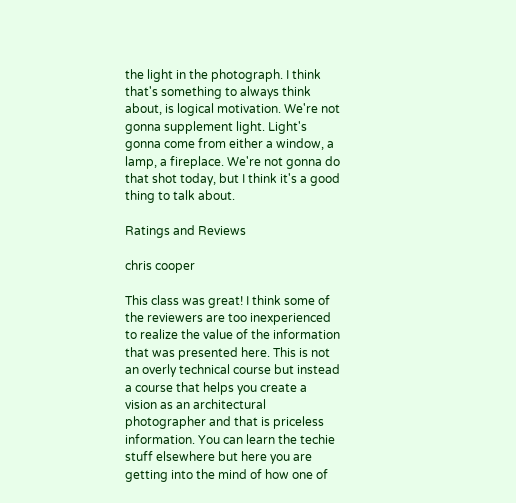the light in the photograph. I think that's something to always think about, is logical motivation. We're not gonna supplement light. Light's gonna come from either a window, a lamp, a fireplace. We're not gonna do that shot today, but I think it's a good thing to talk about.

Ratings and Reviews

chris cooper

This class was great! I think some of the reviewers are too inexperienced to realize the value of the information that was presented here. This is not an overly technical course but instead a course that helps you create a vision as an architectural photographer and that is priceless information. You can learn the techie stuff elsewhere but here you are getting into the mind of how one of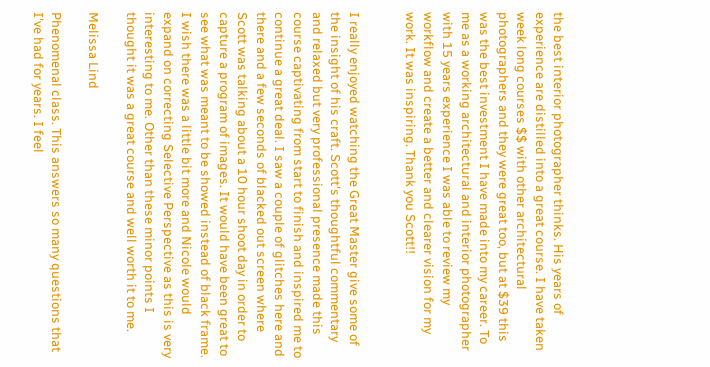the best interior photographer thinks. His years of experience are distilled into a great course. I have taken week long courses $$ with other architectural photographers and they were great too, but at $39 this was the best investment I have made into my career. To me as a working architectural and interior photographer with 15 years experience I was able to review my workflow and create a better and clearer vision for my work. It was inspiring. Thank you Scott!!


I really enjoyed watching the Great Master give some of the insight of his craft. Scott's thoughtful commentary and relaxed but very professional presence made this course captivating from start to finish and inspired me to continue a great deal. I saw a couple of glitches here and there and a few seconds of blacked out screen where Scott was talking about a 10 hour shoot day in order to capture a program of images. It would have been great to see what was meant to be showed instead of black frame. I wish there was a little bit more and Nicole would expand on correcting Selective Perspective as this is very interesting to me. Other than these minor points I thought it was a great course and well worth it to me.

Melissa Lind

Phenomenal class. This answers so many questions that I've had for years. I feel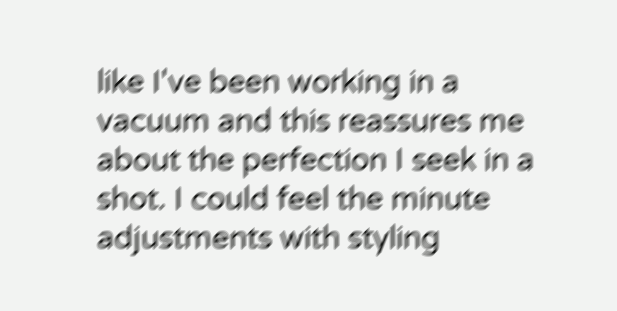like I've been working in a vacuum and this reassures me about the perfection I seek in a shot. I could feel the minute adjustments with styling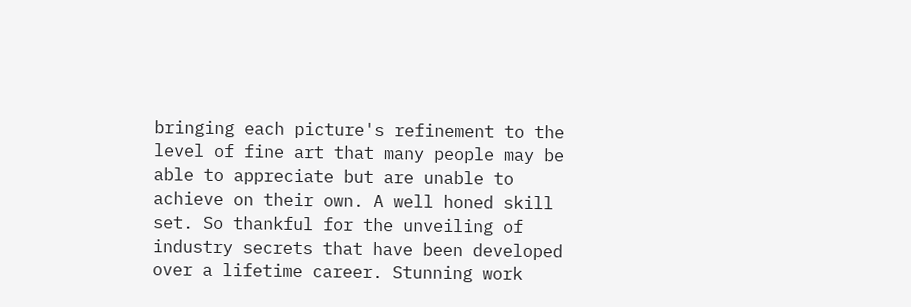bringing each picture's refinement to the level of fine art that many people may be able to appreciate but are unable to achieve on their own. A well honed skill set. So thankful for the unveiling of industry secrets that have been developed over a lifetime career. Stunning work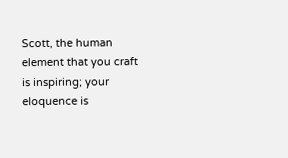Scott, the human element that you craft is inspiring; your eloquence is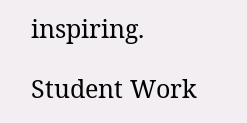inspiring.

Student Work